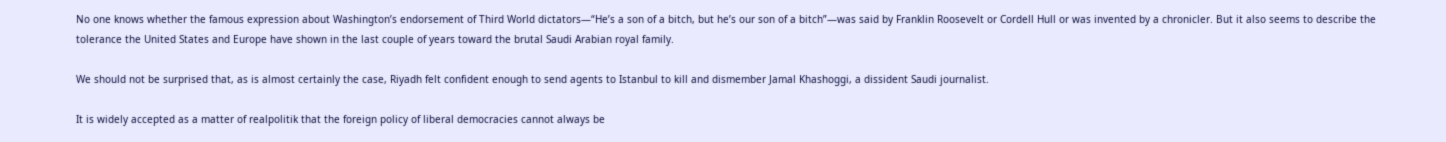No one knows whether the famous expression about Washington’s endorsement of Third World dictators—“He’s a son of a bitch, but he’s our son of a bitch”—was said by Franklin Roosevelt or Cordell Hull or was invented by a chronicler. But it also seems to describe the tolerance the United States and Europe have shown in the last couple of years toward the brutal Saudi Arabian royal family.

We should not be surprised that, as is almost certainly the case, Riyadh felt confident enough to send agents to Istanbul to kill and dismember Jamal Khashoggi, a dissident Saudi journalist.

It is widely accepted as a matter of realpolitik that the foreign policy of liberal democracies cannot always be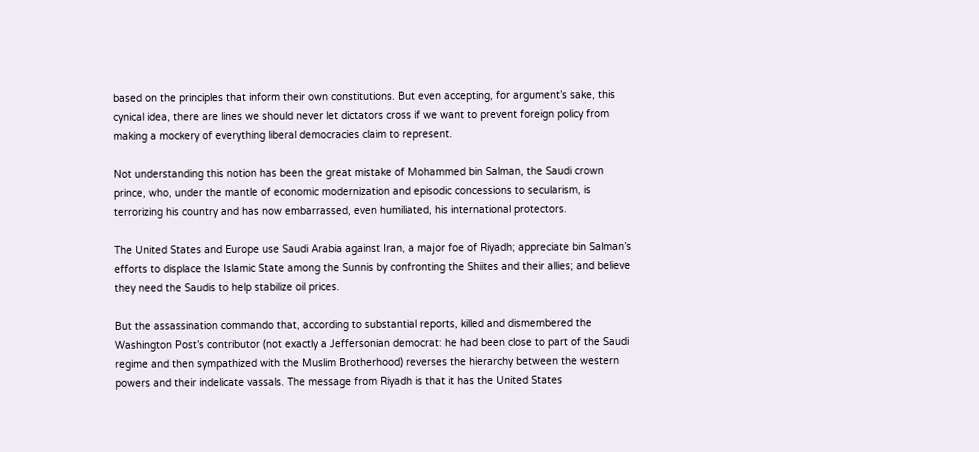based on the principles that inform their own constitutions. But even accepting, for argument’s sake, this cynical idea, there are lines we should never let dictators cross if we want to prevent foreign policy from making a mockery of everything liberal democracies claim to represent.

Not understanding this notion has been the great mistake of Mohammed bin Salman, the Saudi crown prince, who, under the mantle of economic modernization and episodic concessions to secularism, is terrorizing his country and has now embarrassed, even humiliated, his international protectors.

The United States and Europe use Saudi Arabia against Iran, a major foe of Riyadh; appreciate bin Salman’s efforts to displace the Islamic State among the Sunnis by confronting the Shiites and their allies; and believe they need the Saudis to help stabilize oil prices.

But the assassination commando that, according to substantial reports, killed and dismembered the Washington Post’s contributor (not exactly a Jeffersonian democrat: he had been close to part of the Saudi regime and then sympathized with the Muslim Brotherhood) reverses the hierarchy between the western powers and their indelicate vassals. The message from Riyadh is that it has the United States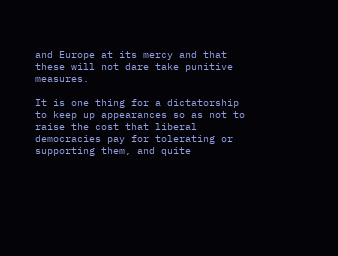and Europe at its mercy and that these will not dare take punitive measures.

It is one thing for a dictatorship to keep up appearances so as not to raise the cost that liberal democracies pay for tolerating or supporting them, and quite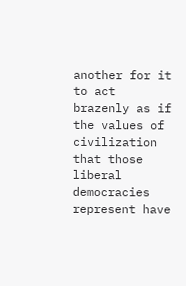another for it to act brazenly as if the values of civilization that those liberal democracies represent have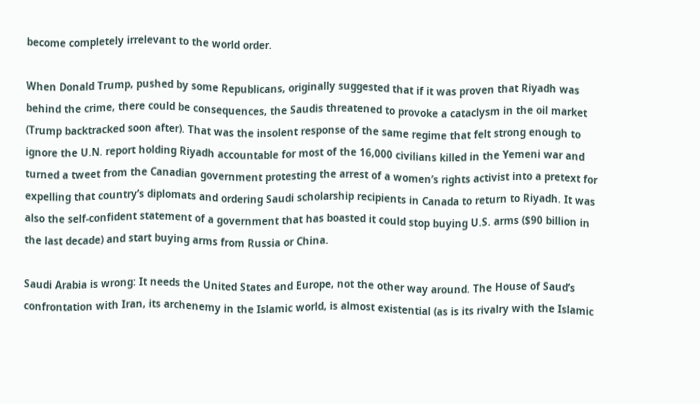become completely irrelevant to the world order.

When Donald Trump, pushed by some Republicans, originally suggested that if it was proven that Riyadh was behind the crime, there could be consequences, the Saudis threatened to provoke a cataclysm in the oil market (Trump backtracked soon after). That was the insolent response of the same regime that felt strong enough to ignore the U.N. report holding Riyadh accountable for most of the 16,000 civilians killed in the Yemeni war and turned a tweet from the Canadian government protesting the arrest of a women’s rights activist into a pretext for expelling that country’s diplomats and ordering Saudi scholarship recipients in Canada to return to Riyadh. It was also the self-confident statement of a government that has boasted it could stop buying U.S. arms ($90 billion in the last decade) and start buying arms from Russia or China.

Saudi Arabia is wrong: It needs the United States and Europe, not the other way around. The House of Saud’s confrontation with Iran, its archenemy in the Islamic world, is almost existential (as is its rivalry with the Islamic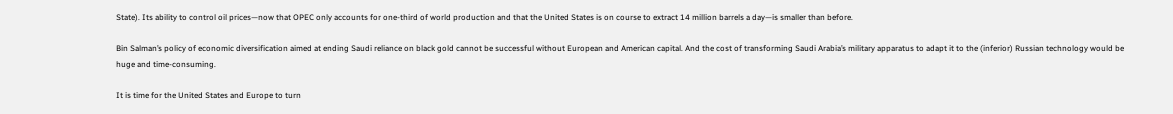State). Its ability to control oil prices—now that OPEC only accounts for one-third of world production and that the United States is on course to extract 14 million barrels a day—is smaller than before.

Bin Salman’s policy of economic diversification aimed at ending Saudi reliance on black gold cannot be successful without European and American capital. And the cost of transforming Saudi Arabia’s military apparatus to adapt it to the (inferior) Russian technology would be huge and time-consuming.

It is time for the United States and Europe to turn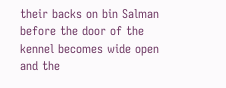their backs on bin Salman before the door of the kennel becomes wide open and the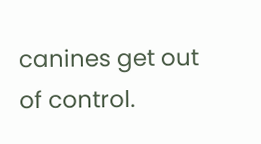canines get out of control.